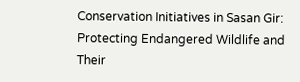Conservation Initiatives in Sasan Gir: Protecting Endangered Wildlife and Their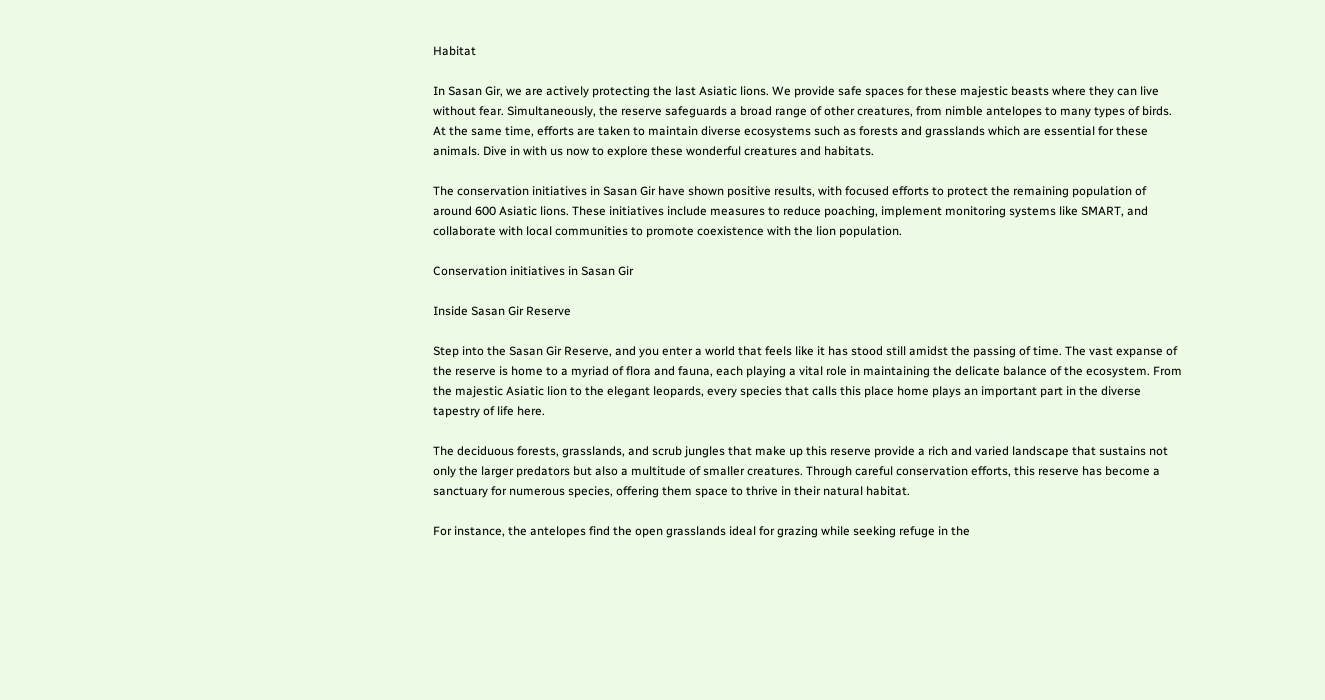Habitat

In Sasan Gir, we are actively protecting the last Asiatic lions. We provide safe spaces for these majestic beasts where they can live without fear. Simultaneously, the reserve safeguards a broad range of other creatures, from nimble antelopes to many types of birds. At the same time, efforts are taken to maintain diverse ecosystems such as forests and grasslands which are essential for these animals. Dive in with us now to explore these wonderful creatures and habitats.

The conservation initiatives in Sasan Gir have shown positive results, with focused efforts to protect the remaining population of around 600 Asiatic lions. These initiatives include measures to reduce poaching, implement monitoring systems like SMART, and collaborate with local communities to promote coexistence with the lion population.

Conservation initiatives in Sasan Gir

Inside Sasan Gir Reserve

Step into the Sasan Gir Reserve, and you enter a world that feels like it has stood still amidst the passing of time. The vast expanse of the reserve is home to a myriad of flora and fauna, each playing a vital role in maintaining the delicate balance of the ecosystem. From the majestic Asiatic lion to the elegant leopards, every species that calls this place home plays an important part in the diverse tapestry of life here.

The deciduous forests, grasslands, and scrub jungles that make up this reserve provide a rich and varied landscape that sustains not only the larger predators but also a multitude of smaller creatures. Through careful conservation efforts, this reserve has become a sanctuary for numerous species, offering them space to thrive in their natural habitat.

For instance, the antelopes find the open grasslands ideal for grazing while seeking refuge in the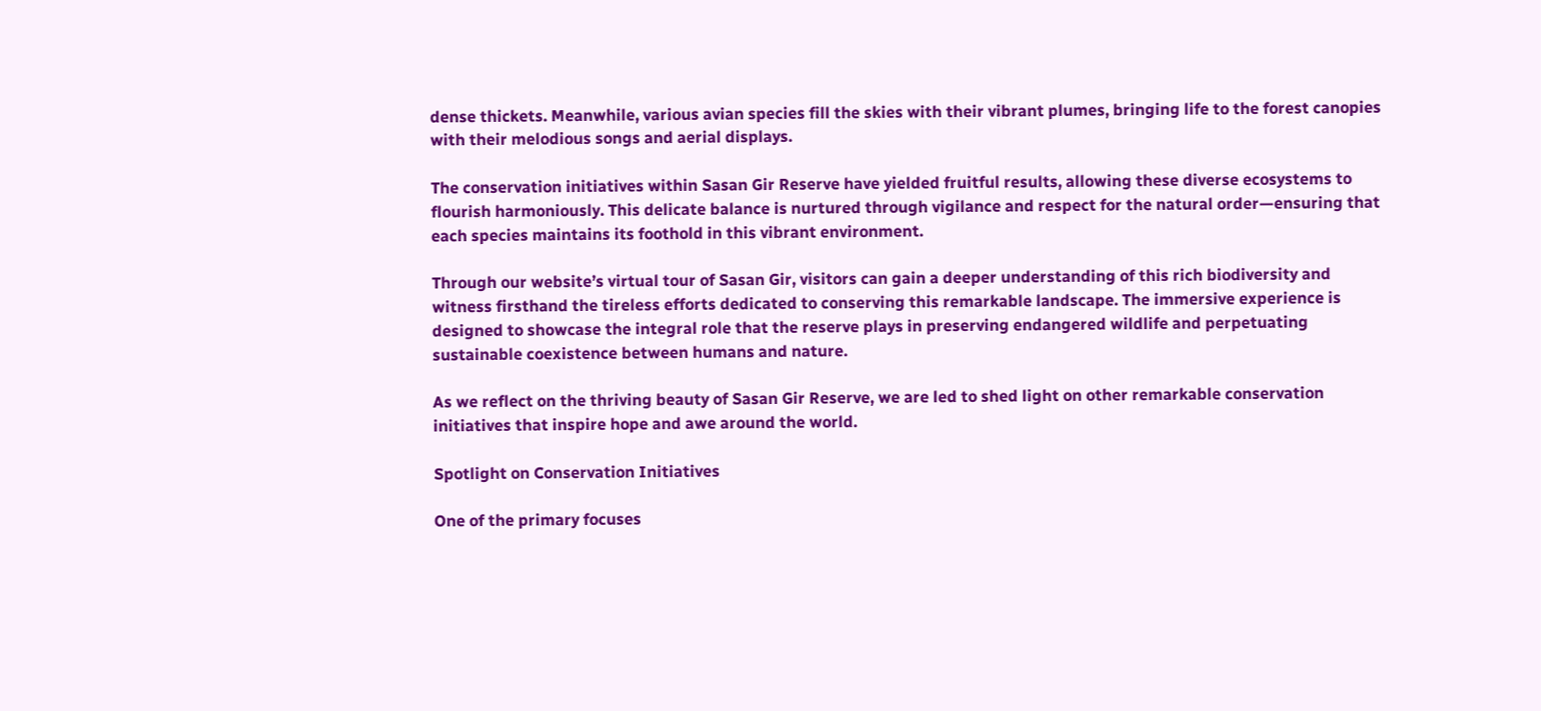dense thickets. Meanwhile, various avian species fill the skies with their vibrant plumes, bringing life to the forest canopies with their melodious songs and aerial displays.

The conservation initiatives within Sasan Gir Reserve have yielded fruitful results, allowing these diverse ecosystems to flourish harmoniously. This delicate balance is nurtured through vigilance and respect for the natural order—ensuring that each species maintains its foothold in this vibrant environment.

Through our website’s virtual tour of Sasan Gir, visitors can gain a deeper understanding of this rich biodiversity and witness firsthand the tireless efforts dedicated to conserving this remarkable landscape. The immersive experience is designed to showcase the integral role that the reserve plays in preserving endangered wildlife and perpetuating sustainable coexistence between humans and nature.

As we reflect on the thriving beauty of Sasan Gir Reserve, we are led to shed light on other remarkable conservation initiatives that inspire hope and awe around the world.

Spotlight on Conservation Initiatives

One of the primary focuses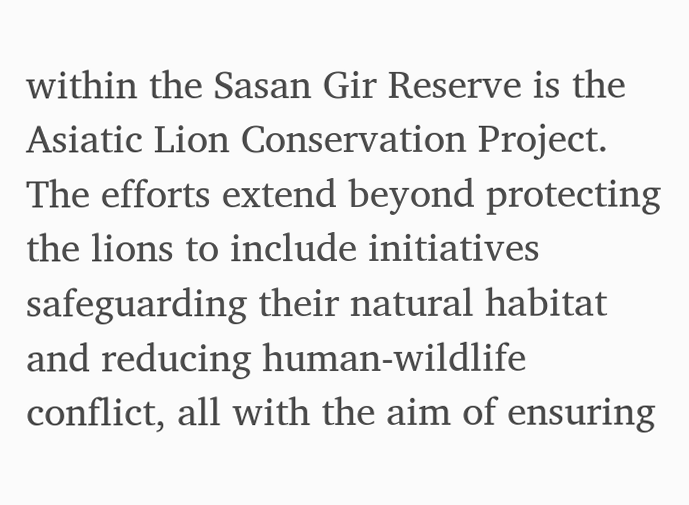within the Sasan Gir Reserve is the Asiatic Lion Conservation Project. The efforts extend beyond protecting the lions to include initiatives safeguarding their natural habitat and reducing human-wildlife conflict, all with the aim of ensuring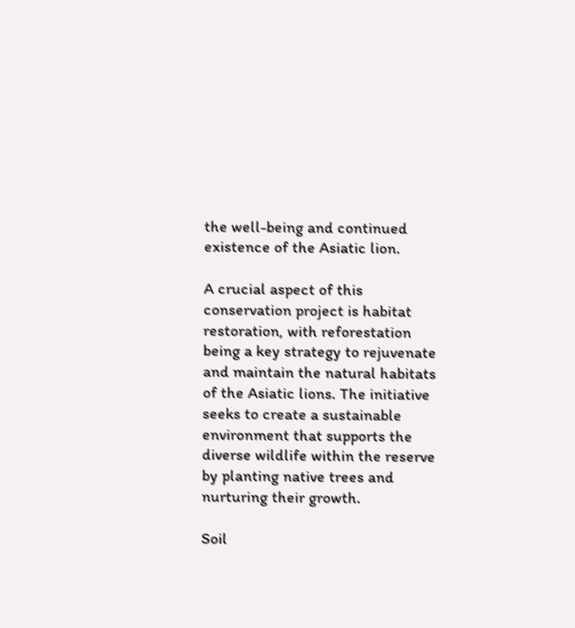the well-being and continued existence of the Asiatic lion.

A crucial aspect of this conservation project is habitat restoration, with reforestation being a key strategy to rejuvenate and maintain the natural habitats of the Asiatic lions. The initiative seeks to create a sustainable environment that supports the diverse wildlife within the reserve by planting native trees and nurturing their growth.

Soil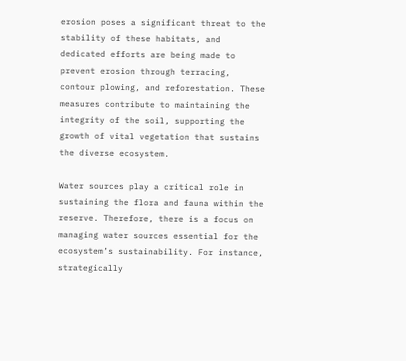erosion poses a significant threat to the stability of these habitats, and dedicated efforts are being made to prevent erosion through terracing, contour plowing, and reforestation. These measures contribute to maintaining the integrity of the soil, supporting the growth of vital vegetation that sustains the diverse ecosystem.

Water sources play a critical role in sustaining the flora and fauna within the reserve. Therefore, there is a focus on managing water sources essential for the ecosystem’s sustainability. For instance, strategically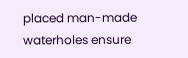placed man-made waterholes ensure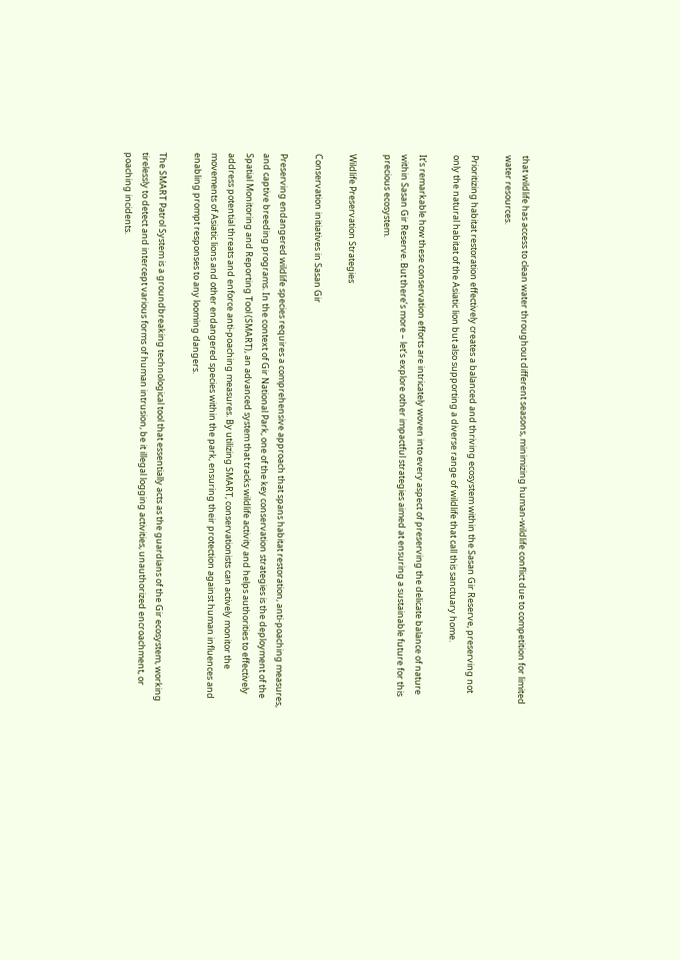that wildlife has access to clean water throughout different seasons, minimizing human-wildlife conflict due to competition for limited water resources.

Prioritizing habitat restoration effectively creates a balanced and thriving ecosystem within the Sasan Gir Reserve, preserving not only the natural habitat of the Asiatic lion but also supporting a diverse range of wildlife that call this sanctuary home.

It’s remarkable how these conservation efforts are intricately woven into every aspect of preserving the delicate balance of nature within Sasan Gir Reserve. But there’s more – let’s explore other impactful strategies aimed at ensuring a sustainable future for this precious ecosystem.

Wildlife Preservation Strategies

Conservation initiatives in Sasan Gir

Preserving endangered wildlife species requires a comprehensive approach that spans habitat restoration, anti-poaching measures, and captive breeding programs. In the context of Gir National Park, one of the key conservation strategies is the deployment of the Spatial Monitoring and Reporting Tool (SMART), an advanced system that tracks wildlife activity and helps authorities to effectively address potential threats and enforce anti-poaching measures. By utilizing SMART, conservationists can actively monitor the movements of Asiatic lions and other endangered species within the park, ensuring their protection against human influences and enabling prompt responses to any looming dangers.

The SMART Patrol System is a groundbreaking technological tool that essentially acts as the guardians of the Gir ecosystem, working tirelessly to detect and intercept various forms of human intrusion, be it illegal logging activities, unauthorized encroachment, or poaching incidents.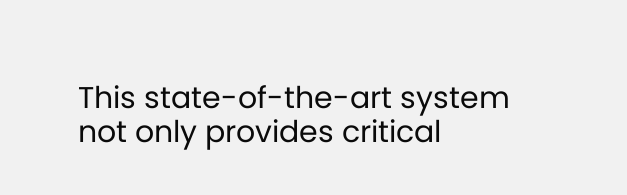This state-of-the-art system not only provides critical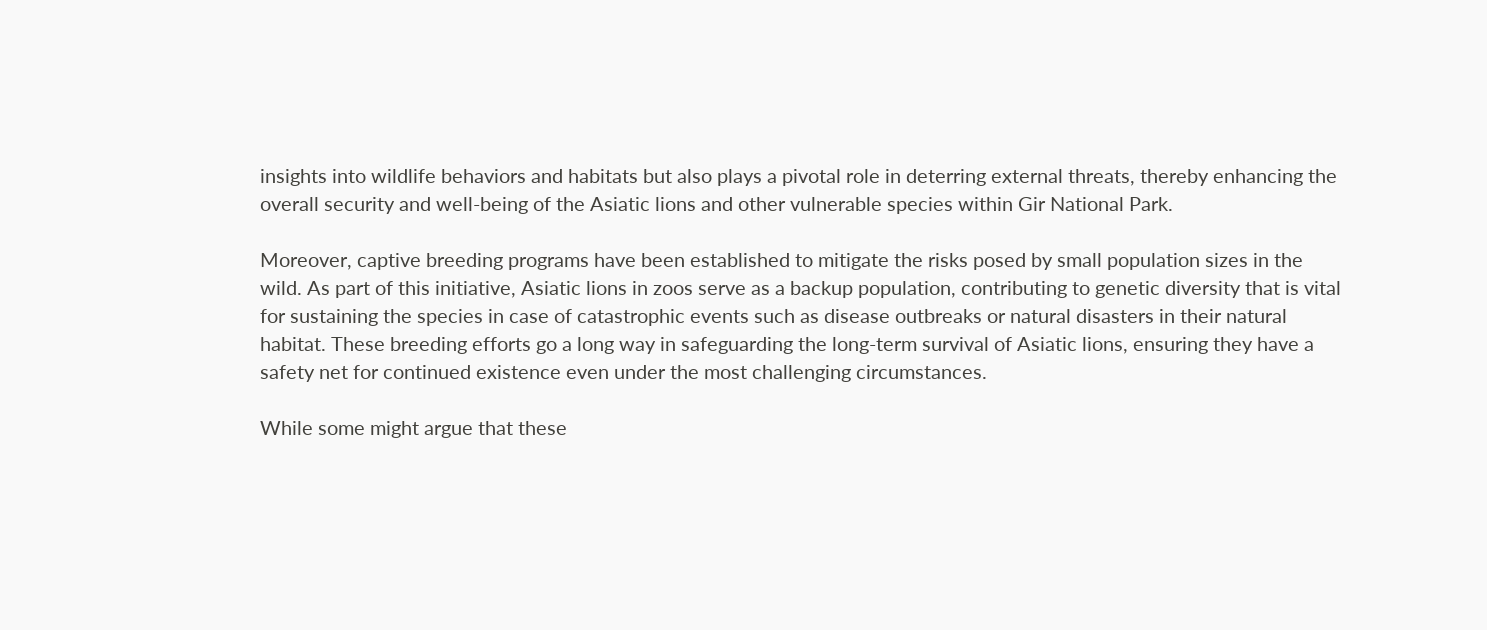insights into wildlife behaviors and habitats but also plays a pivotal role in deterring external threats, thereby enhancing the overall security and well-being of the Asiatic lions and other vulnerable species within Gir National Park.

Moreover, captive breeding programs have been established to mitigate the risks posed by small population sizes in the wild. As part of this initiative, Asiatic lions in zoos serve as a backup population, contributing to genetic diversity that is vital for sustaining the species in case of catastrophic events such as disease outbreaks or natural disasters in their natural habitat. These breeding efforts go a long way in safeguarding the long-term survival of Asiatic lions, ensuring they have a safety net for continued existence even under the most challenging circumstances.

While some might argue that these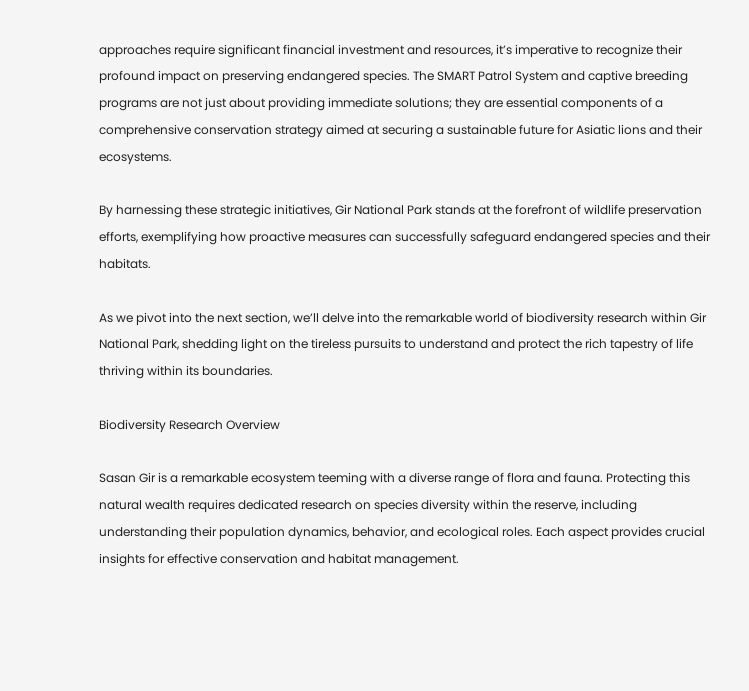approaches require significant financial investment and resources, it’s imperative to recognize their profound impact on preserving endangered species. The SMART Patrol System and captive breeding programs are not just about providing immediate solutions; they are essential components of a comprehensive conservation strategy aimed at securing a sustainable future for Asiatic lions and their ecosystems.

By harnessing these strategic initiatives, Gir National Park stands at the forefront of wildlife preservation efforts, exemplifying how proactive measures can successfully safeguard endangered species and their habitats.

As we pivot into the next section, we’ll delve into the remarkable world of biodiversity research within Gir National Park, shedding light on the tireless pursuits to understand and protect the rich tapestry of life thriving within its boundaries.

Biodiversity Research Overview

Sasan Gir is a remarkable ecosystem teeming with a diverse range of flora and fauna. Protecting this natural wealth requires dedicated research on species diversity within the reserve, including understanding their population dynamics, behavior, and ecological roles. Each aspect provides crucial insights for effective conservation and habitat management.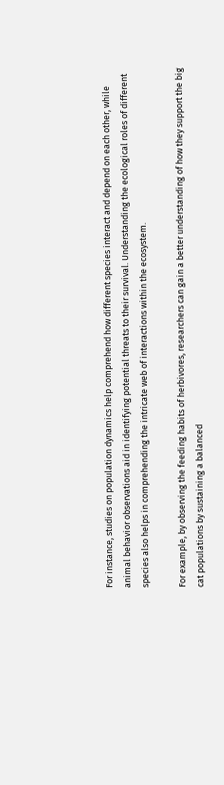For instance, studies on population dynamics help comprehend how different species interact and depend on each other, while animal behavior observations aid in identifying potential threats to their survival. Understanding the ecological roles of different species also helps in comprehending the intricate web of interactions within the ecosystem.

For example, by observing the feeding habits of herbivores, researchers can gain a better understanding of how they support the big cat populations by sustaining a balanced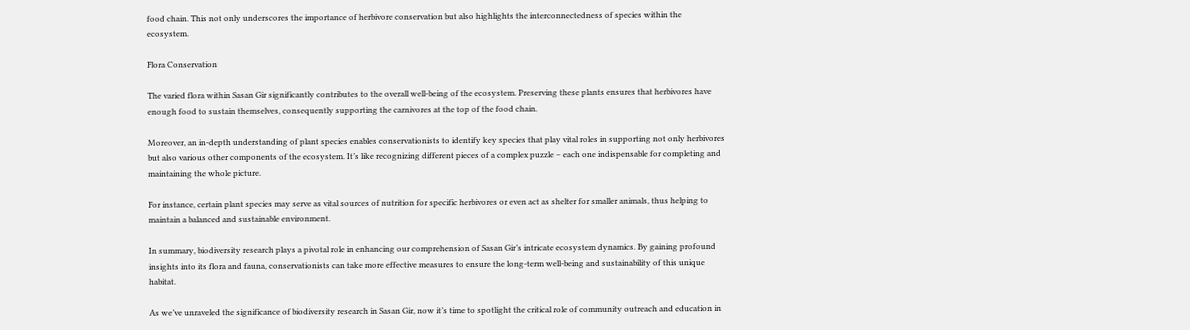food chain. This not only underscores the importance of herbivore conservation but also highlights the interconnectedness of species within the ecosystem.

Flora Conservation

The varied flora within Sasan Gir significantly contributes to the overall well-being of the ecosystem. Preserving these plants ensures that herbivores have enough food to sustain themselves, consequently supporting the carnivores at the top of the food chain.

Moreover, an in-depth understanding of plant species enables conservationists to identify key species that play vital roles in supporting not only herbivores but also various other components of the ecosystem. It’s like recognizing different pieces of a complex puzzle – each one indispensable for completing and maintaining the whole picture.

For instance, certain plant species may serve as vital sources of nutrition for specific herbivores or even act as shelter for smaller animals, thus helping to maintain a balanced and sustainable environment.

In summary, biodiversity research plays a pivotal role in enhancing our comprehension of Sasan Gir’s intricate ecosystem dynamics. By gaining profound insights into its flora and fauna, conservationists can take more effective measures to ensure the long-term well-being and sustainability of this unique habitat.

As we’ve unraveled the significance of biodiversity research in Sasan Gir, now it’s time to spotlight the critical role of community outreach and education in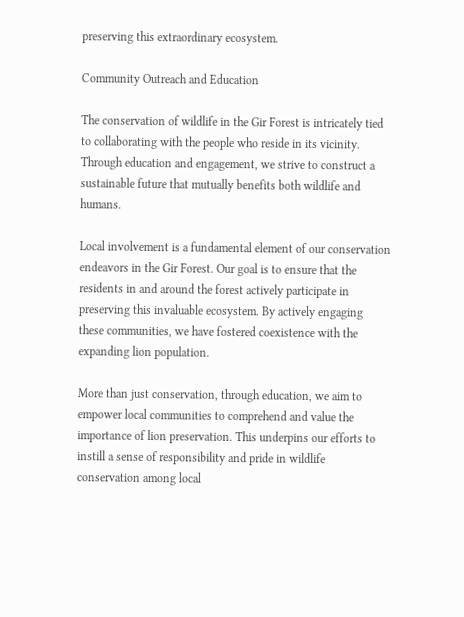preserving this extraordinary ecosystem.

Community Outreach and Education

The conservation of wildlife in the Gir Forest is intricately tied to collaborating with the people who reside in its vicinity. Through education and engagement, we strive to construct a sustainable future that mutually benefits both wildlife and humans.

Local involvement is a fundamental element of our conservation endeavors in the Gir Forest. Our goal is to ensure that the residents in and around the forest actively participate in preserving this invaluable ecosystem. By actively engaging these communities, we have fostered coexistence with the expanding lion population.

More than just conservation, through education, we aim to empower local communities to comprehend and value the importance of lion preservation. This underpins our efforts to instill a sense of responsibility and pride in wildlife conservation among local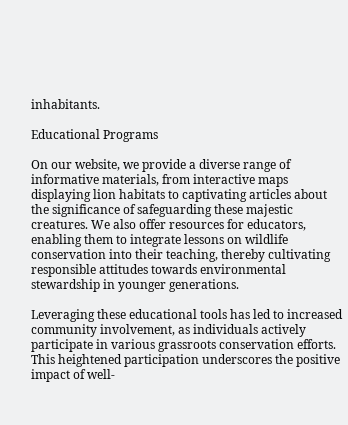inhabitants.

Educational Programs

On our website, we provide a diverse range of informative materials, from interactive maps displaying lion habitats to captivating articles about the significance of safeguarding these majestic creatures. We also offer resources for educators, enabling them to integrate lessons on wildlife conservation into their teaching, thereby cultivating responsible attitudes towards environmental stewardship in younger generations.

Leveraging these educational tools has led to increased community involvement, as individuals actively participate in various grassroots conservation efforts. This heightened participation underscores the positive impact of well-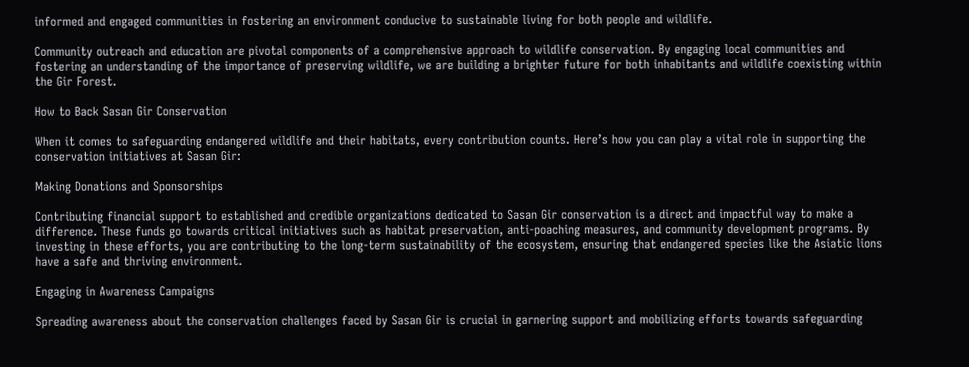informed and engaged communities in fostering an environment conducive to sustainable living for both people and wildlife.

Community outreach and education are pivotal components of a comprehensive approach to wildlife conservation. By engaging local communities and fostering an understanding of the importance of preserving wildlife, we are building a brighter future for both inhabitants and wildlife coexisting within the Gir Forest.

How to Back Sasan Gir Conservation

When it comes to safeguarding endangered wildlife and their habitats, every contribution counts. Here’s how you can play a vital role in supporting the conservation initiatives at Sasan Gir:

Making Donations and Sponsorships

Contributing financial support to established and credible organizations dedicated to Sasan Gir conservation is a direct and impactful way to make a difference. These funds go towards critical initiatives such as habitat preservation, anti-poaching measures, and community development programs. By investing in these efforts, you are contributing to the long-term sustainability of the ecosystem, ensuring that endangered species like the Asiatic lions have a safe and thriving environment.

Engaging in Awareness Campaigns

Spreading awareness about the conservation challenges faced by Sasan Gir is crucial in garnering support and mobilizing efforts towards safeguarding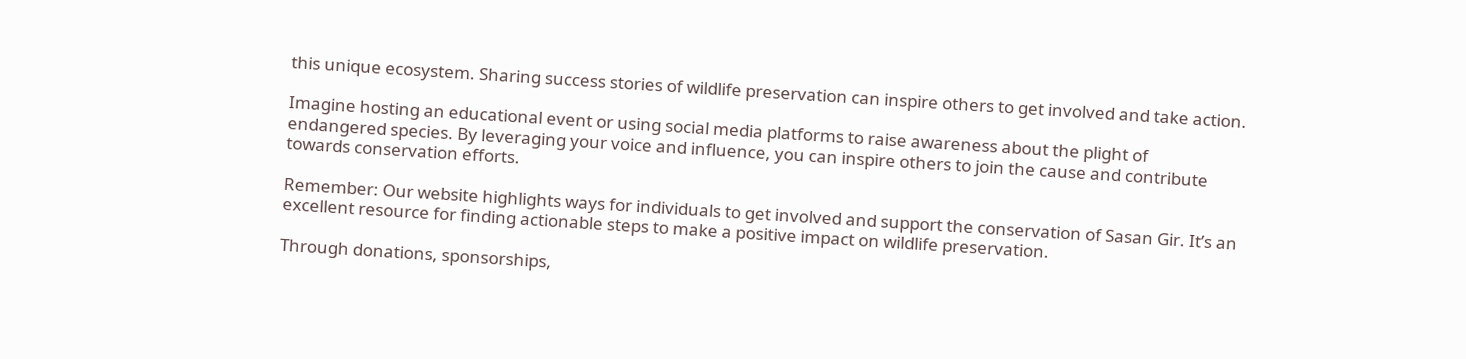this unique ecosystem. Sharing success stories of wildlife preservation can inspire others to get involved and take action.

Imagine hosting an educational event or using social media platforms to raise awareness about the plight of endangered species. By leveraging your voice and influence, you can inspire others to join the cause and contribute towards conservation efforts.

Remember: Our website highlights ways for individuals to get involved and support the conservation of Sasan Gir. It’s an excellent resource for finding actionable steps to make a positive impact on wildlife preservation.

Through donations, sponsorships,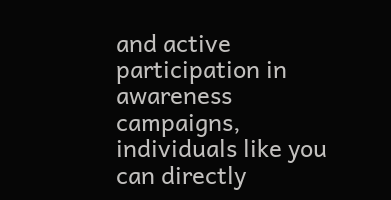and active participation in awareness campaigns, individuals like you can directly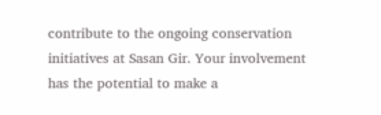contribute to the ongoing conservation initiatives at Sasan Gir. Your involvement has the potential to make a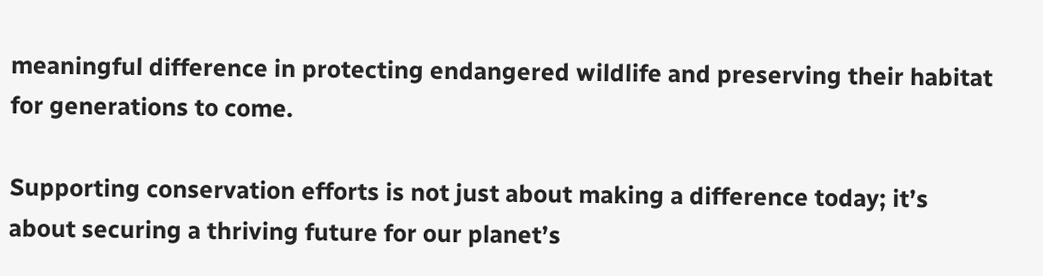meaningful difference in protecting endangered wildlife and preserving their habitat for generations to come.

Supporting conservation efforts is not just about making a difference today; it’s about securing a thriving future for our planet’s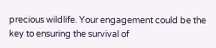precious wildlife. Your engagement could be the key to ensuring the survival of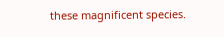these magnificent species.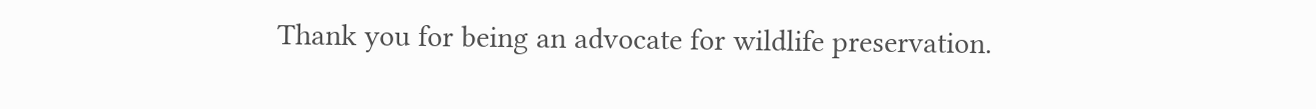Thank you for being an advocate for wildlife preservation.